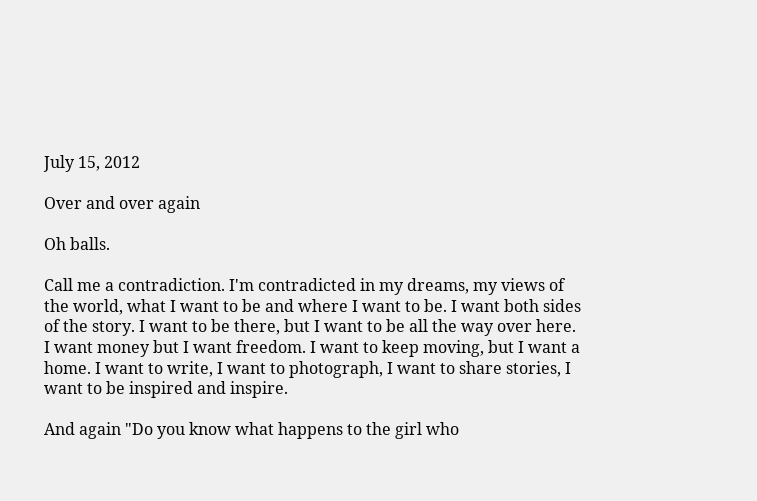July 15, 2012

Over and over again

Oh balls.

Call me a contradiction. I'm contradicted in my dreams, my views of the world, what I want to be and where I want to be. I want both sides of the story. I want to be there, but I want to be all the way over here. I want money but I want freedom. I want to keep moving, but I want a home. I want to write, I want to photograph, I want to share stories, I want to be inspired and inspire.

And again "Do you know what happens to the girl who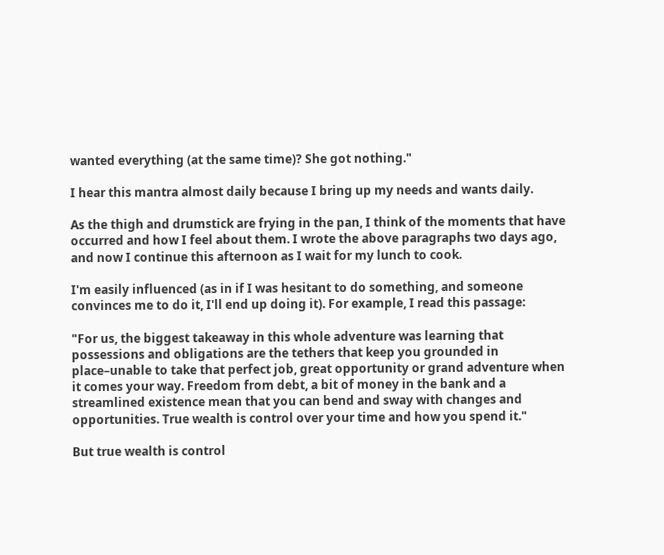wanted everything (at the same time)? She got nothing."

I hear this mantra almost daily because I bring up my needs and wants daily.

As the thigh and drumstick are frying in the pan, I think of the moments that have occurred and how I feel about them. I wrote the above paragraphs two days ago, and now I continue this afternoon as I wait for my lunch to cook.

I'm easily influenced (as in if I was hesitant to do something, and someone convinces me to do it, I'll end up doing it). For example, I read this passage:

"For us, the biggest takeaway in this whole adventure was learning that possessions and obligations are the tethers that keep you grounded in place–unable to take that perfect job, great opportunity or grand adventure when it comes your way. Freedom from debt, a bit of money in the bank and a streamlined existence mean that you can bend and sway with changes and opportunities. True wealth is control over your time and how you spend it."

But true wealth is control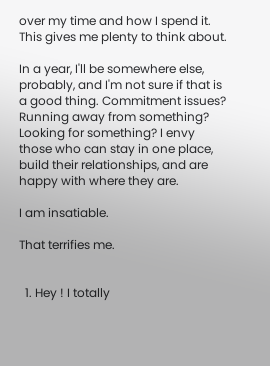over my time and how I spend it. This gives me plenty to think about.

In a year, I'll be somewhere else, probably, and I'm not sure if that is a good thing. Commitment issues? Running away from something? Looking for something? I envy those who can stay in one place, build their relationships, and are happy with where they are.

I am insatiable.

That terrifies me.


  1. Hey ! I totally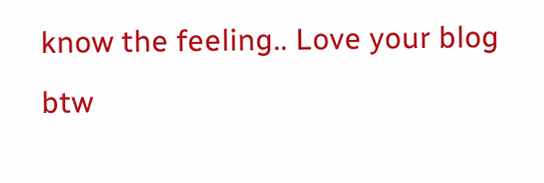know the feeling.. Love your blog btw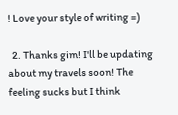! Love your style of writing =)

  2. Thanks gim! I'll be updating about my travels soon! The feeling sucks but I think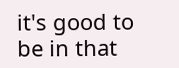it's good to be in that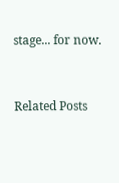stage... for now.


Related Posts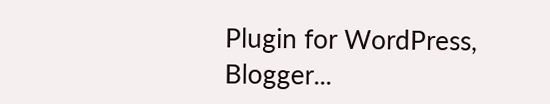Plugin for WordPress, Blogger...